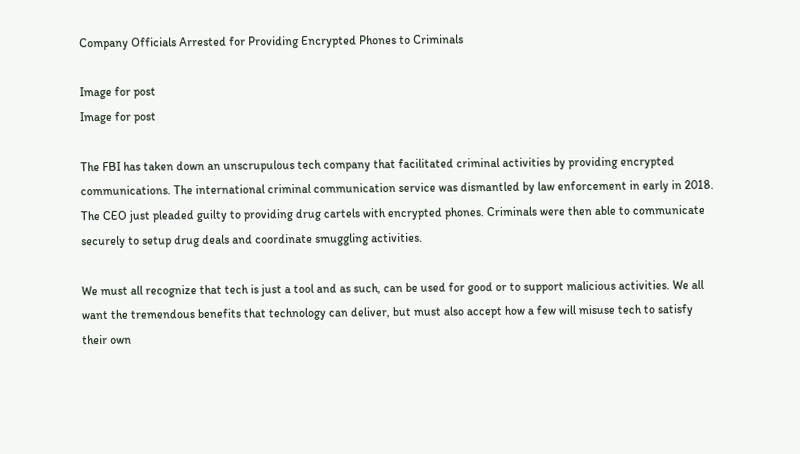Company Officials Arrested for Providing Encrypted Phones to Criminals

Image for post
Image for post

The FBI has taken down an unscrupulous tech company that facilitated criminal activities by providing encrypted communications. The international criminal communication service was dismantled by law enforcement in early in 2018. The CEO just pleaded guilty to providing drug cartels with encrypted phones. Criminals were then able to communicate securely to setup drug deals and coordinate smuggling activities.

We must all recognize that tech is just a tool and as such, can be used for good or to support malicious activities. We all want the tremendous benefits that technology can deliver, but must also accept how a few will misuse tech to satisfy their own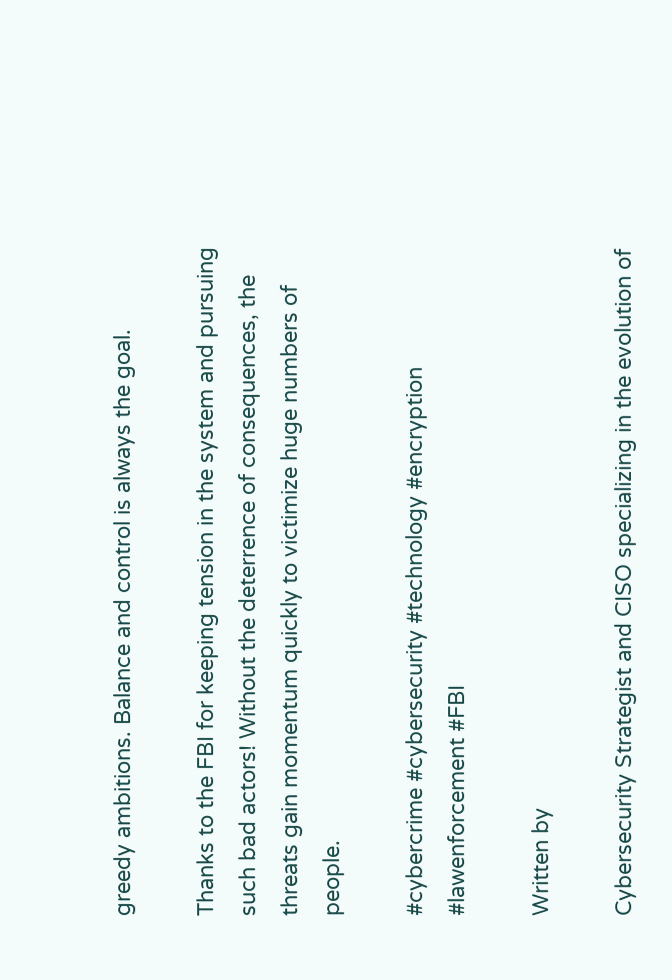greedy ambitions. Balance and control is always the goal.

Thanks to the FBI for keeping tension in the system and pursuing such bad actors! Without the deterrence of consequences, the threats gain momentum quickly to victimize huge numbers of people.

#cybercrime #cybersecurity #technology #encryption #lawenforcement #FBI

Written by

Cybersecurity Strategist and CISO specializing in the evolution of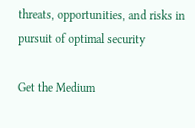threats, opportunities, and risks in pursuit of optimal security

Get the Medium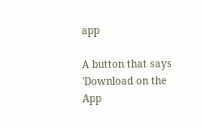app

A button that says 'Download on the App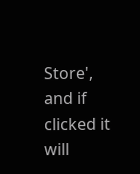Store', and if clicked it will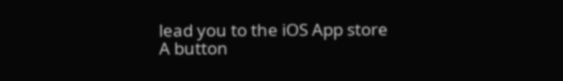lead you to the iOS App store
A button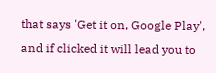that says 'Get it on, Google Play', and if clicked it will lead you to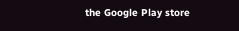the Google Play store